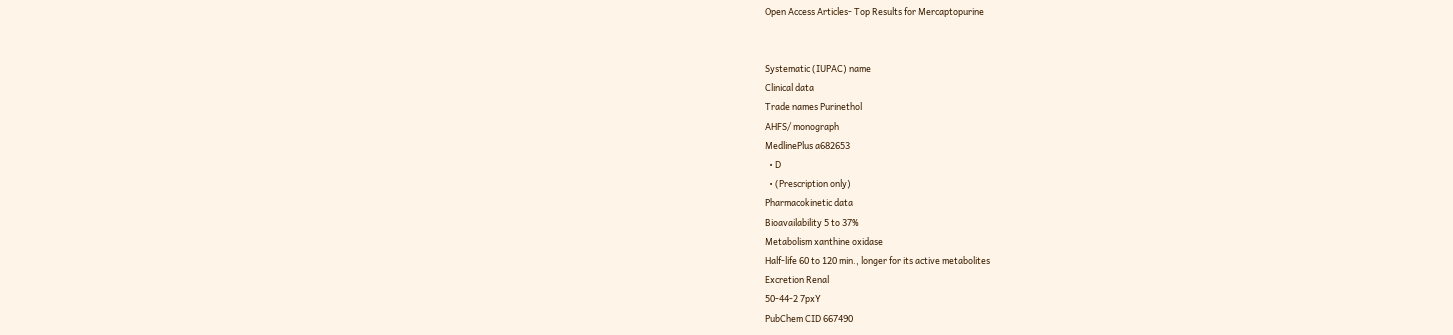Open Access Articles- Top Results for Mercaptopurine


Systematic (IUPAC) name
Clinical data
Trade names Purinethol
AHFS/ monograph
MedlinePlus a682653
  • D
  • (Prescription only)
Pharmacokinetic data
Bioavailability 5 to 37%
Metabolism xanthine oxidase
Half-life 60 to 120 min., longer for its active metabolites
Excretion Renal
50-44-2 7pxY
PubChem CID 667490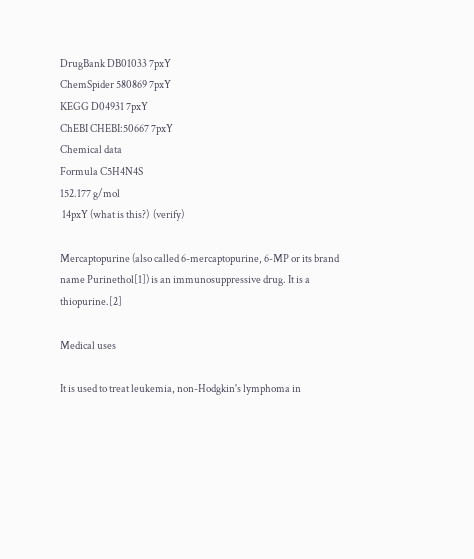DrugBank DB01033 7pxY
ChemSpider 580869 7pxY
KEGG D04931 7pxY
ChEBI CHEBI:50667 7pxY
Chemical data
Formula C5H4N4S
152.177 g/mol
 14pxY (what is this?)  (verify)

Mercaptopurine (also called 6-mercaptopurine, 6-MP or its brand name Purinethol[1]) is an immunosuppressive drug. It is a thiopurine.[2]

Medical uses

It is used to treat leukemia, non-Hodgkin's lymphoma in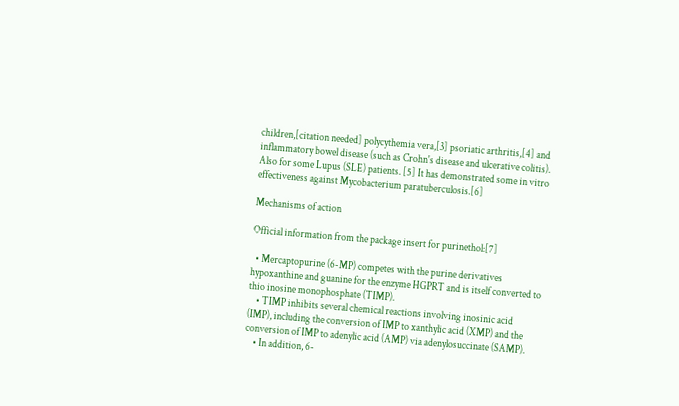children,[citation needed] polycythemia vera,[3] psoriatic arthritis,[4] and inflammatory bowel disease (such as Crohn's disease and ulcerative colitis). Also for some Lupus (SLE) patients. [5] It has demonstrated some in vitro effectiveness against Mycobacterium paratuberculosis.[6]

Mechanisms of action

Official information from the package insert for purinethol:[7]

  • Mercaptopurine (6-MP) competes with the purine derivatives hypoxanthine and guanine for the enzyme HGPRT and is itself converted to thio inosine monophosphate (TIMP).
    • TIMP inhibits several chemical reactions involving inosinic acid (IMP), including the conversion of IMP to xanthylic acid (XMP) and the conversion of IMP to adenylic acid (AMP) via adenylosuccinate (SAMP).
    • In addition, 6-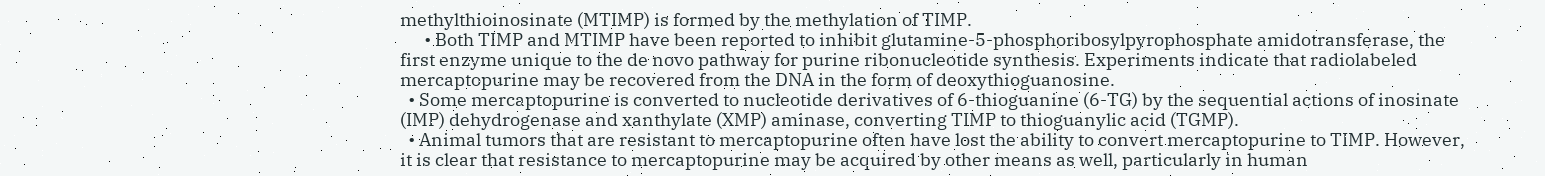methylthioinosinate (MTIMP) is formed by the methylation of TIMP.
      • Both TIMP and MTIMP have been reported to inhibit glutamine-5-phosphoribosylpyrophosphate amidotransferase, the first enzyme unique to the de novo pathway for purine ribonucleotide synthesis. Experiments indicate that radiolabeled mercaptopurine may be recovered from the DNA in the form of deoxythioguanosine.
  • Some mercaptopurine is converted to nucleotide derivatives of 6-thioguanine (6-TG) by the sequential actions of inosinate (IMP) dehydrogenase and xanthylate (XMP) aminase, converting TIMP to thioguanylic acid (TGMP).
  • Animal tumors that are resistant to mercaptopurine often have lost the ability to convert mercaptopurine to TIMP. However, it is clear that resistance to mercaptopurine may be acquired by other means as well, particularly in human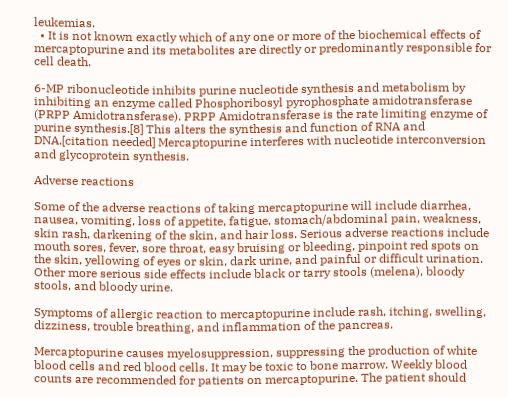leukemias.
  • It is not known exactly which of any one or more of the biochemical effects of mercaptopurine and its metabolites are directly or predominantly responsible for cell death.

6-MP ribonucleotide inhibits purine nucleotide synthesis and metabolism by inhibiting an enzyme called Phosphoribosyl pyrophosphate amidotransferase (PRPP Amidotransferase). PRPP Amidotransferase is the rate limiting enzyme of purine synthesis.[8] This alters the synthesis and function of RNA and DNA.[citation needed] Mercaptopurine interferes with nucleotide interconversion and glycoprotein synthesis.

Adverse reactions

Some of the adverse reactions of taking mercaptopurine will include diarrhea, nausea, vomiting, loss of appetite, fatigue, stomach/abdominal pain, weakness, skin rash, darkening of the skin, and hair loss. Serious adverse reactions include mouth sores, fever, sore throat, easy bruising or bleeding, pinpoint red spots on the skin, yellowing of eyes or skin, dark urine, and painful or difficult urination. Other more serious side effects include black or tarry stools (melena), bloody stools, and bloody urine.

Symptoms of allergic reaction to mercaptopurine include rash, itching, swelling, dizziness, trouble breathing, and inflammation of the pancreas.

Mercaptopurine causes myelosuppression, suppressing the production of white blood cells and red blood cells. It may be toxic to bone marrow. Weekly blood counts are recommended for patients on mercaptopurine. The patient should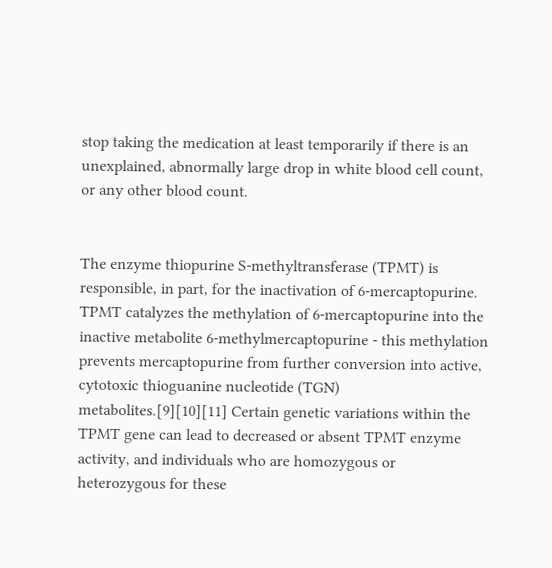stop taking the medication at least temporarily if there is an unexplained, abnormally large drop in white blood cell count, or any other blood count.


The enzyme thiopurine S-methyltransferase (TPMT) is responsible, in part, for the inactivation of 6-mercaptopurine. TPMT catalyzes the methylation of 6-mercaptopurine into the inactive metabolite 6-methylmercaptopurine - this methylation prevents mercaptopurine from further conversion into active, cytotoxic thioguanine nucleotide (TGN) metabolites.[9][10][11] Certain genetic variations within the TPMT gene can lead to decreased or absent TPMT enzyme activity, and individuals who are homozygous or heterozygous for these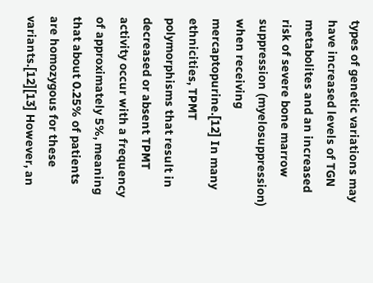types of genetic variations may have increased levels of TGN metabolites and an increased risk of severe bone marrow suppression (myelosuppression) when receiving mercaptopurine.[12] In many ethnicities, TPMT polymorphisms that result in decreased or absent TPMT activity occur with a frequency of approximately 5%, meaning that about 0.25% of patients are homozygous for these variants.[12][13] However, an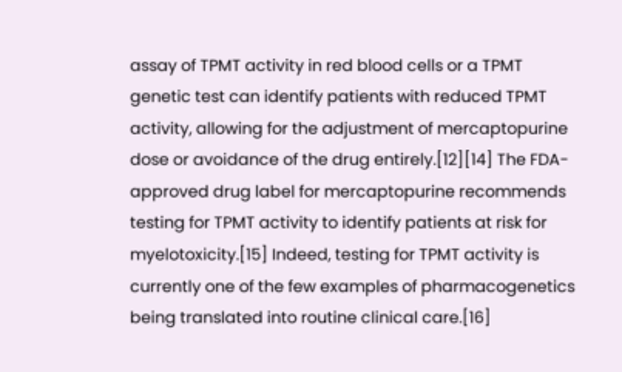assay of TPMT activity in red blood cells or a TPMT genetic test can identify patients with reduced TPMT activity, allowing for the adjustment of mercaptopurine dose or avoidance of the drug entirely.[12][14] The FDA-approved drug label for mercaptopurine recommends testing for TPMT activity to identify patients at risk for myelotoxicity.[15] Indeed, testing for TPMT activity is currently one of the few examples of pharmacogenetics being translated into routine clinical care.[16]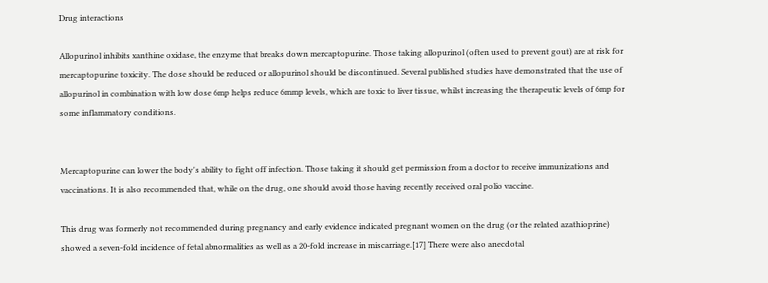Drug interactions

Allopurinol inhibits xanthine oxidase, the enzyme that breaks down mercaptopurine. Those taking allopurinol (often used to prevent gout) are at risk for mercaptopurine toxicity. The dose should be reduced or allopurinol should be discontinued. Several published studies have demonstrated that the use of allopurinol in combination with low dose 6mp helps reduce 6mmp levels, which are toxic to liver tissue, whilst increasing the therapeutic levels of 6mp for some inflammatory conditions.


Mercaptopurine can lower the body's ability to fight off infection. Those taking it should get permission from a doctor to receive immunizations and vaccinations. It is also recommended that, while on the drug, one should avoid those having recently received oral polio vaccine.

This drug was formerly not recommended during pregnancy and early evidence indicated pregnant women on the drug (or the related azathioprine) showed a seven-fold incidence of fetal abnormalities as well as a 20-fold increase in miscarriage.[17] There were also anecdotal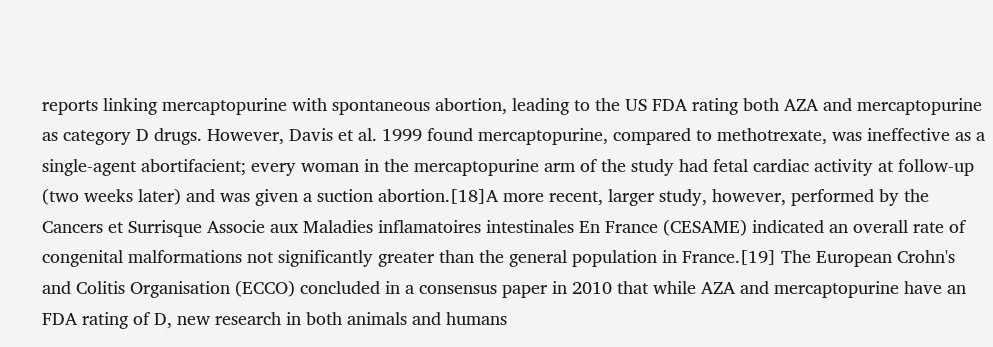reports linking mercaptopurine with spontaneous abortion, leading to the US FDA rating both AZA and mercaptopurine as category D drugs. However, Davis et al. 1999 found mercaptopurine, compared to methotrexate, was ineffective as a single-agent abortifacient; every woman in the mercaptopurine arm of the study had fetal cardiac activity at follow-up (two weeks later) and was given a suction abortion.[18]A more recent, larger study, however, performed by the Cancers et Surrisque Associe aux Maladies inflamatoires intestinales En France (CESAME) indicated an overall rate of congenital malformations not significantly greater than the general population in France.[19] The European Crohn's and Colitis Organisation (ECCO) concluded in a consensus paper in 2010 that while AZA and mercaptopurine have an FDA rating of D, new research in both animals and humans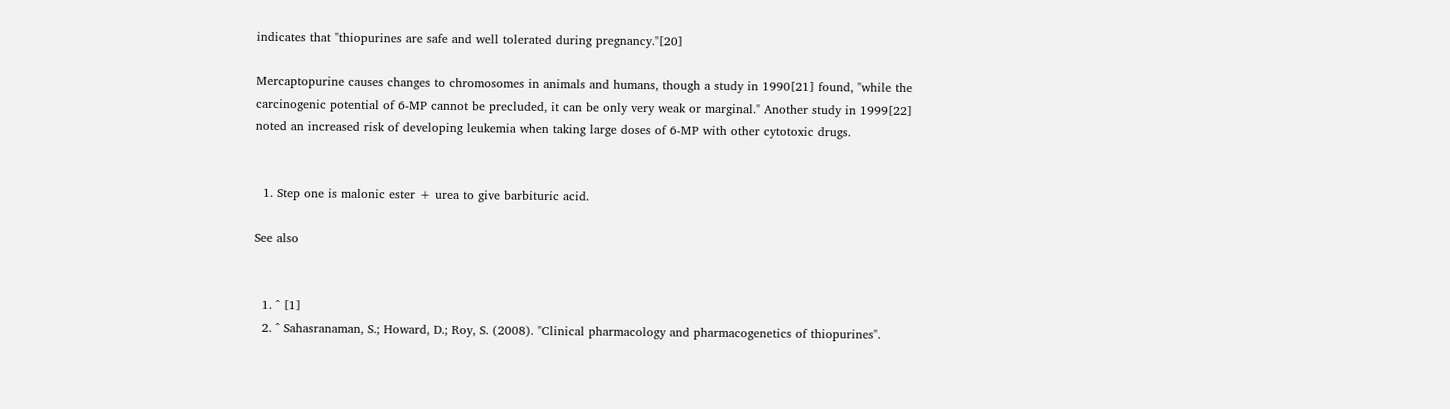indicates that "thiopurines are safe and well tolerated during pregnancy."[20]

Mercaptopurine causes changes to chromosomes in animals and humans, though a study in 1990[21] found, "while the carcinogenic potential of 6-MP cannot be precluded, it can be only very weak or marginal." Another study in 1999[22] noted an increased risk of developing leukemia when taking large doses of 6-MP with other cytotoxic drugs.


  1. Step one is malonic ester + urea to give barbituric acid.

See also


  1. ^ [1]
  2. ^ Sahasranaman, S.; Howard, D.; Roy, S. (2008). "Clinical pharmacology and pharmacogenetics of thiopurines".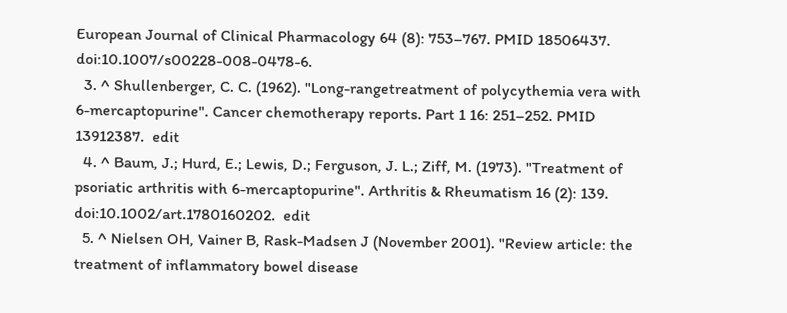European Journal of Clinical Pharmacology 64 (8): 753–767. PMID 18506437. doi:10.1007/s00228-008-0478-6.
  3. ^ Shullenberger, C. C. (1962). "Long-rangetreatment of polycythemia vera with 6-mercaptopurine". Cancer chemotherapy reports. Part 1 16: 251–252. PMID 13912387.  edit
  4. ^ Baum, J.; Hurd, E.; Lewis, D.; Ferguson, J. L.; Ziff, M. (1973). "Treatment of psoriatic arthritis with 6-mercaptopurine". Arthritis & Rheumatism 16 (2): 139. doi:10.1002/art.1780160202.  edit
  5. ^ Nielsen OH, Vainer B, Rask-Madsen J (November 2001). "Review article: the treatment of inflammatory bowel disease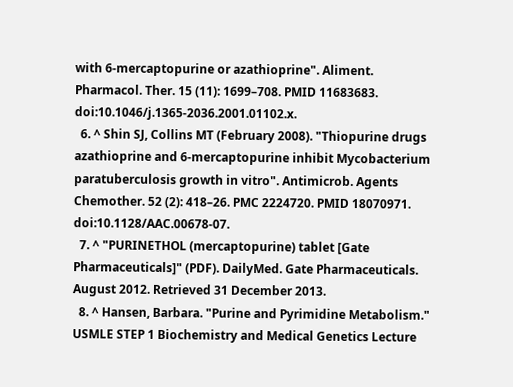with 6-mercaptopurine or azathioprine". Aliment. Pharmacol. Ther. 15 (11): 1699–708. PMID 11683683. doi:10.1046/j.1365-2036.2001.01102.x.
  6. ^ Shin SJ, Collins MT (February 2008). "Thiopurine drugs azathioprine and 6-mercaptopurine inhibit Mycobacterium paratuberculosis growth in vitro". Antimicrob. Agents Chemother. 52 (2): 418–26. PMC 2224720. PMID 18070971. doi:10.1128/AAC.00678-07.
  7. ^ "PURINETHOL (mercaptopurine) tablet [Gate Pharmaceuticals]" (PDF). DailyMed. Gate Pharmaceuticals. August 2012. Retrieved 31 December 2013.
  8. ^ Hansen, Barbara. "Purine and Pyrimidine Metabolism." USMLE STEP 1 Biochemistry and Medical Genetics Lecture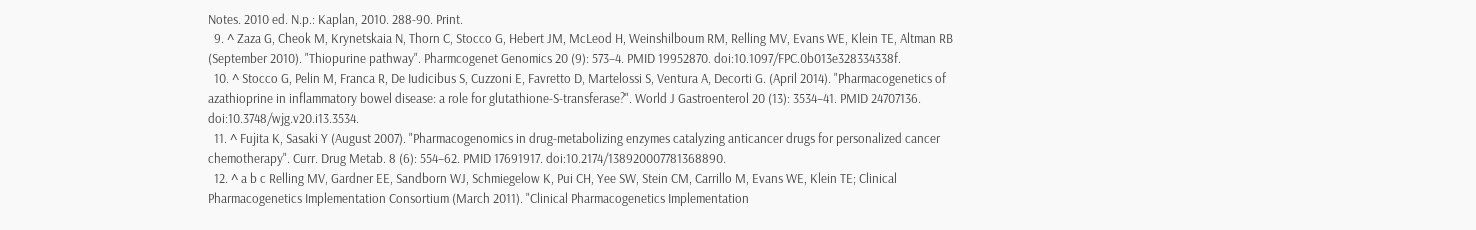Notes. 2010 ed. N.p.: Kaplan, 2010. 288-90. Print.
  9. ^ Zaza G, Cheok M, Krynetskaia N, Thorn C, Stocco G, Hebert JM, McLeod H, Weinshilboum RM, Relling MV, Evans WE, Klein TE, Altman RB (September 2010). "Thiopurine pathway". Pharmcogenet Genomics 20 (9): 573–4. PMID 19952870. doi:10.1097/FPC.0b013e328334338f.
  10. ^ Stocco G, Pelin M, Franca R, De Iudicibus S, Cuzzoni E, Favretto D, Martelossi S, Ventura A, Decorti G. (April 2014). "Pharmacogenetics of azathioprine in inflammatory bowel disease: a role for glutathione-S-transferase?". World J Gastroenterol 20 (13): 3534–41. PMID 24707136. doi:10.3748/wjg.v20.i13.3534.
  11. ^ Fujita K, Sasaki Y (August 2007). "Pharmacogenomics in drug-metabolizing enzymes catalyzing anticancer drugs for personalized cancer chemotherapy". Curr. Drug Metab. 8 (6): 554–62. PMID 17691917. doi:10.2174/138920007781368890.
  12. ^ a b c Relling MV, Gardner EE, Sandborn WJ, Schmiegelow K, Pui CH, Yee SW, Stein CM, Carrillo M, Evans WE, Klein TE; Clinical Pharmacogenetics Implementation Consortium (March 2011). "Clinical Pharmacogenetics Implementation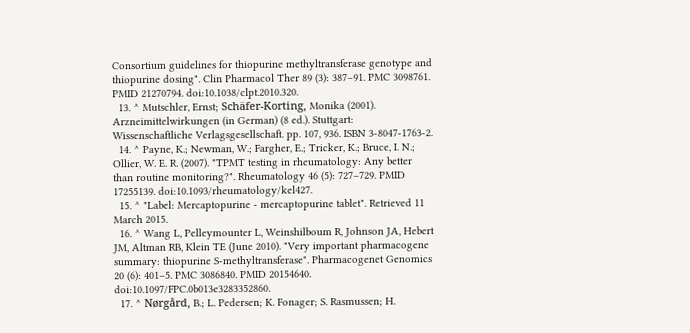Consortium guidelines for thiopurine methyltransferase genotype and thiopurine dosing". Clin Pharmacol Ther 89 (3): 387–91. PMC 3098761. PMID 21270794. doi:10.1038/clpt.2010.320.
  13. ^ Mutschler, Ernst; Schäfer-Korting, Monika (2001). Arzneimittelwirkungen (in German) (8 ed.). Stuttgart: Wissenschaftliche Verlagsgesellschaft. pp. 107, 936. ISBN 3-8047-1763-2.
  14. ^ Payne, K.; Newman, W.; Fargher, E.; Tricker, K.; Bruce, I. N.; Ollier, W. E. R. (2007). "TPMT testing in rheumatology: Any better than routine monitoring?". Rheumatology 46 (5): 727–729. PMID 17255139. doi:10.1093/rheumatology/kel427.
  15. ^ "Label: Mercaptopurine - mercaptopurine tablet". Retrieved 11 March 2015.
  16. ^ Wang L, Pelleymounter L, Weinshilboum R, Johnson JA, Hebert JM, Altman RB, Klein TE (June 2010). "Very important pharmacogene summary: thiopurine S-methyltransferase". Pharmacogenet Genomics 20 (6): 401–5. PMC 3086840. PMID 20154640. doi:10.1097/FPC.0b013e3283352860.
  17. ^ Nørgård, B.; L. Pedersen; K. Fonager; S. Rasmussen; H.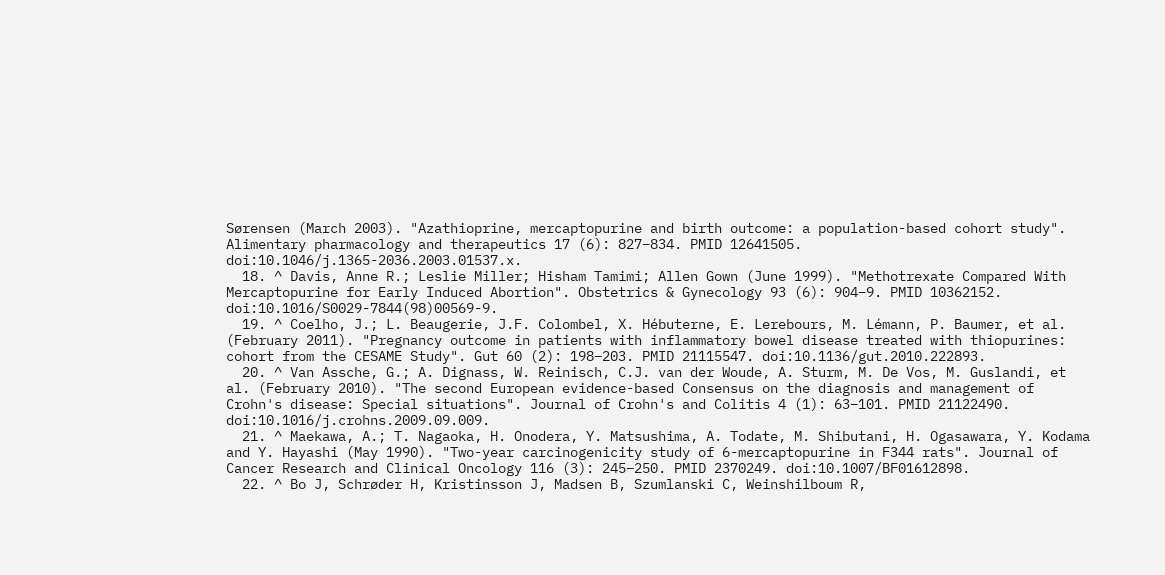Sørensen (March 2003). "Azathioprine, mercaptopurine and birth outcome: a population-based cohort study". Alimentary pharmacology and therapeutics 17 (6): 827–834. PMID 12641505. doi:10.1046/j.1365-2036.2003.01537.x.
  18. ^ Davis, Anne R.; Leslie Miller; Hisham Tamimi; Allen Gown (June 1999). "Methotrexate Compared With Mercaptopurine for Early Induced Abortion". Obstetrics & Gynecology 93 (6): 904–9. PMID 10362152. doi:10.1016/S0029-7844(98)00569-9.
  19. ^ Coelho, J.; L. Beaugerie, J.F. Colombel, X. Hébuterne, E. Lerebours, M. Lémann, P. Baumer, et al. (February 2011). "Pregnancy outcome in patients with inflammatory bowel disease treated with thiopurines: cohort from the CESAME Study". Gut 60 (2): 198–203. PMID 21115547. doi:10.1136/gut.2010.222893.
  20. ^ Van Assche, G.; A. Dignass, W. Reinisch, C.J. van der Woude, A. Sturm, M. De Vos, M. Guslandi, et al. (February 2010). "The second European evidence-based Consensus on the diagnosis and management of Crohn's disease: Special situations". Journal of Crohn's and Colitis 4 (1): 63–101. PMID 21122490. doi:10.1016/j.crohns.2009.09.009.
  21. ^ Maekawa, A.; T. Nagaoka, H. Onodera, Y. Matsushima, A. Todate, M. Shibutani, H. Ogasawara, Y. Kodama and Y. Hayashi (May 1990). "Two-year carcinogenicity study of 6-mercaptopurine in F344 rats". Journal of Cancer Research and Clinical Oncology 116 (3): 245–250. PMID 2370249. doi:10.1007/BF01612898.
  22. ^ Bo J, Schrøder H, Kristinsson J, Madsen B, Szumlanski C, Weinshilboum R,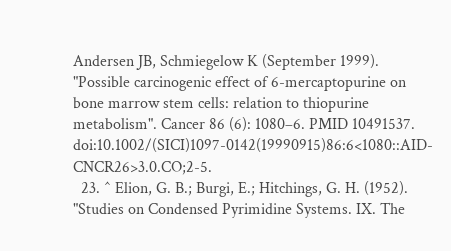Andersen JB, Schmiegelow K (September 1999). "Possible carcinogenic effect of 6-mercaptopurine on bone marrow stem cells: relation to thiopurine metabolism". Cancer 86 (6): 1080–6. PMID 10491537. doi:10.1002/(SICI)1097-0142(19990915)86:6<1080::AID-CNCR26>3.0.CO;2-5.
  23. ^ Elion, G. B.; Burgi, E.; Hitchings, G. H. (1952). "Studies on Condensed Pyrimidine Systems. IX. The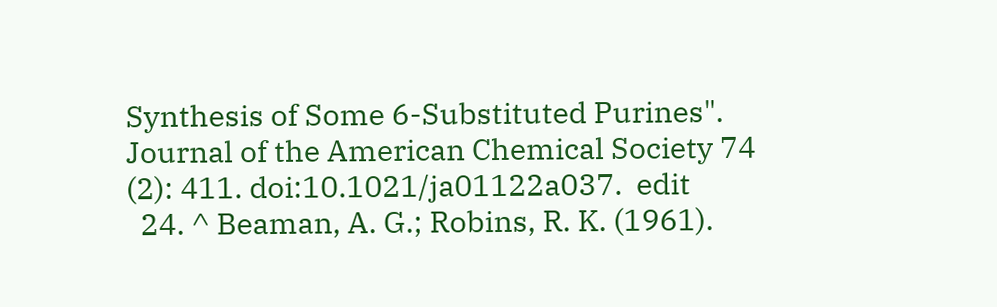Synthesis of Some 6-Substituted Purines". Journal of the American Chemical Society 74 (2): 411. doi:10.1021/ja01122a037.  edit
  24. ^ Beaman, A. G.; Robins, R. K. (1961).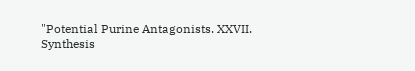"Potential Purine Antagonists. XXVII. Synthesis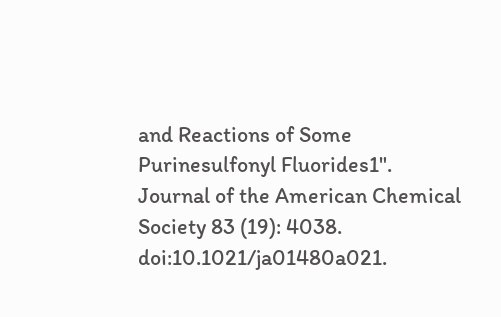and Reactions of Some Purinesulfonyl Fluorides1". Journal of the American Chemical Society 83 (19): 4038. doi:10.1021/ja01480a021.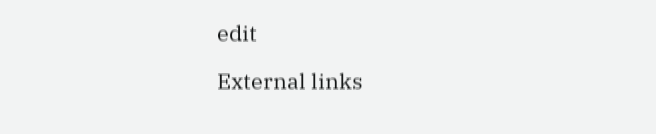edit

External links